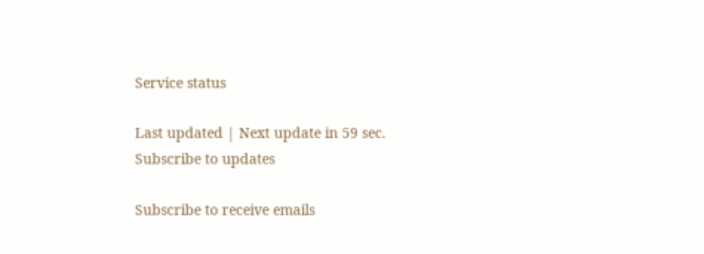Service status

Last updated | Next update in 59 sec.
Subscribe to updates

Subscribe to receive emails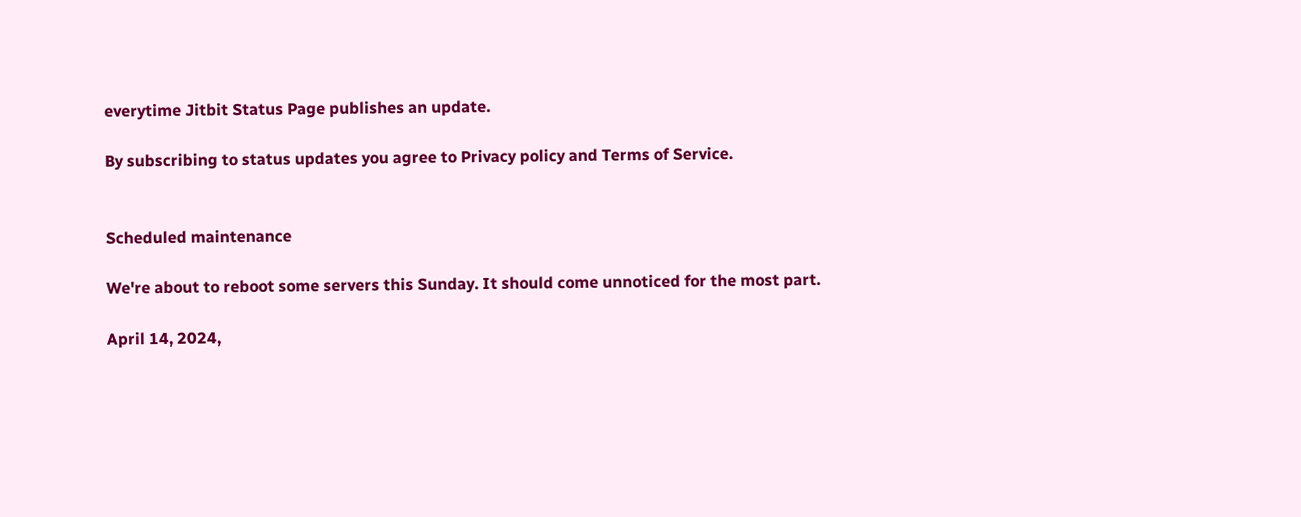everytime Jitbit Status Page publishes an update.

By subscribing to status updates you agree to Privacy policy and Terms of Service.


Scheduled maintenance

We're about to reboot some servers this Sunday. It should come unnoticed for the most part.

April 14, 2024,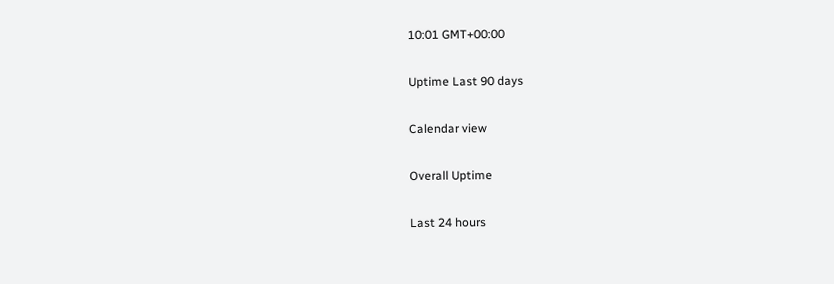10:01 GMT+00:00

Uptime Last 90 days

Calendar view

Overall Uptime

Last 24 hours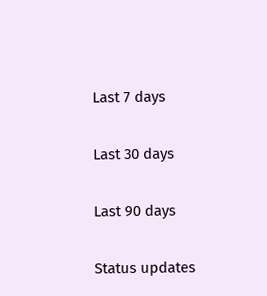Last 7 days

Last 30 days

Last 90 days

Status updates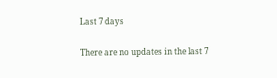Last 7 days

There are no updates in the last 7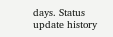days. Status update history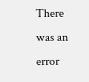There was an error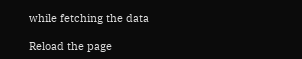while fetching the data

Reload the page